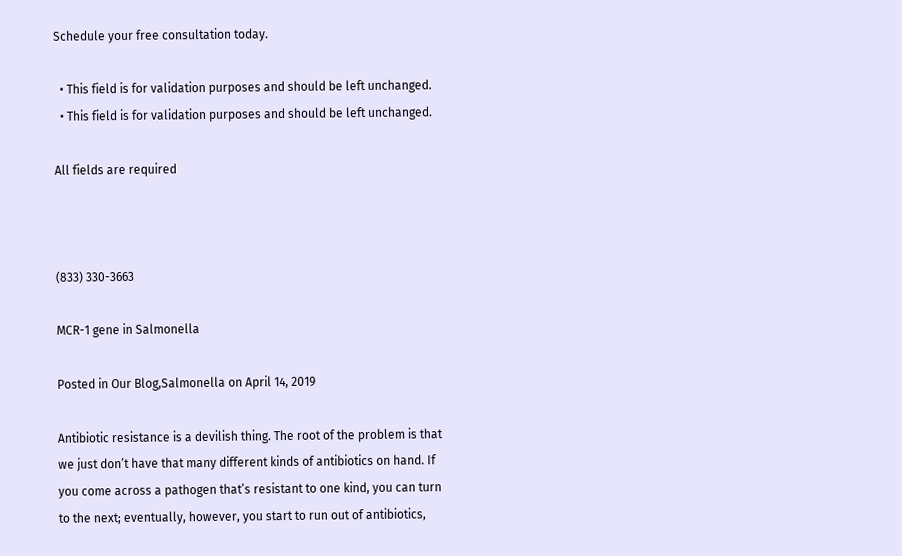Schedule your free consultation today.

  • This field is for validation purposes and should be left unchanged.
  • This field is for validation purposes and should be left unchanged.

All fields are required



(833) 330-3663

MCR-1 gene in Salmonella

Posted in Our Blog,Salmonella on April 14, 2019

Antibiotic resistance is a devilish thing. The root of the problem is that we just don’t have that many different kinds of antibiotics on hand. If you come across a pathogen that’s resistant to one kind, you can turn to the next; eventually, however, you start to run out of antibiotics,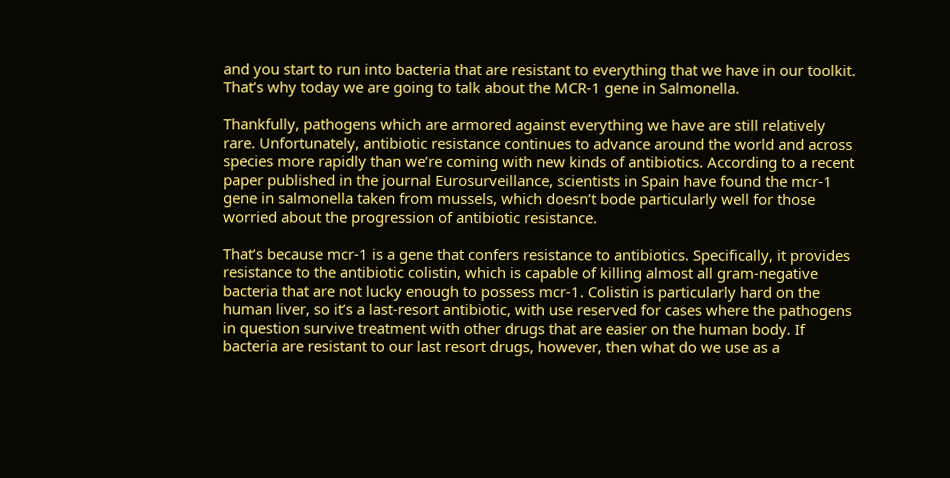and you start to run into bacteria that are resistant to everything that we have in our toolkit. That’s why today we are going to talk about the MCR-1 gene in Salmonella.

Thankfully, pathogens which are armored against everything we have are still relatively rare. Unfortunately, antibiotic resistance continues to advance around the world and across species more rapidly than we’re coming with new kinds of antibiotics. According to a recent paper published in the journal Eurosurveillance, scientists in Spain have found the mcr-1 gene in salmonella taken from mussels, which doesn’t bode particularly well for those worried about the progression of antibiotic resistance.

That’s because mcr-1 is a gene that confers resistance to antibiotics. Specifically, it provides resistance to the antibiotic colistin, which is capable of killing almost all gram-negative bacteria that are not lucky enough to possess mcr-1. Colistin is particularly hard on the human liver, so it’s a last-resort antibiotic, with use reserved for cases where the pathogens in question survive treatment with other drugs that are easier on the human body. If bacteria are resistant to our last resort drugs, however, then what do we use as a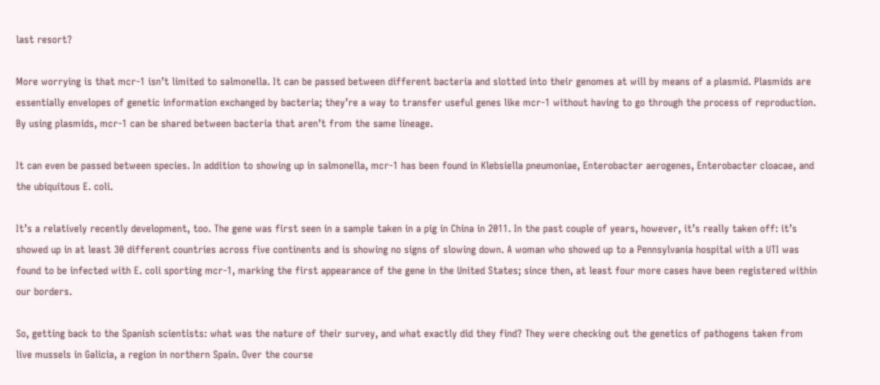last resort?

More worrying is that mcr-1 isn’t limited to salmonella. It can be passed between different bacteria and slotted into their genomes at will by means of a plasmid. Plasmids are essentially envelopes of genetic information exchanged by bacteria; they’re a way to transfer useful genes like mcr-1 without having to go through the process of reproduction. By using plasmids, mcr-1 can be shared between bacteria that aren’t from the same lineage.

It can even be passed between species. In addition to showing up in salmonella, mcr-1 has been found in Klebsiella pneumoniae, Enterobacter aerogenes, Enterobacter cloacae, and the ubiquitous E. coli.

It’s a relatively recently development, too. The gene was first seen in a sample taken in a pig in China in 2011. In the past couple of years, however, it’s really taken off: it’s showed up in at least 30 different countries across five continents and is showing no signs of slowing down. A woman who showed up to a Pennsylvania hospital with a UTI was found to be infected with E. coli sporting mcr-1, marking the first appearance of the gene in the United States; since then, at least four more cases have been registered within our borders.

So, getting back to the Spanish scientists: what was the nature of their survey, and what exactly did they find? They were checking out the genetics of pathogens taken from live mussels in Galicia, a region in northern Spain. Over the course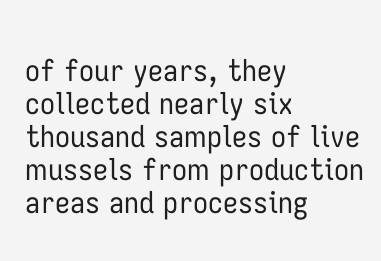of four years, they collected nearly six thousand samples of live mussels from production areas and processing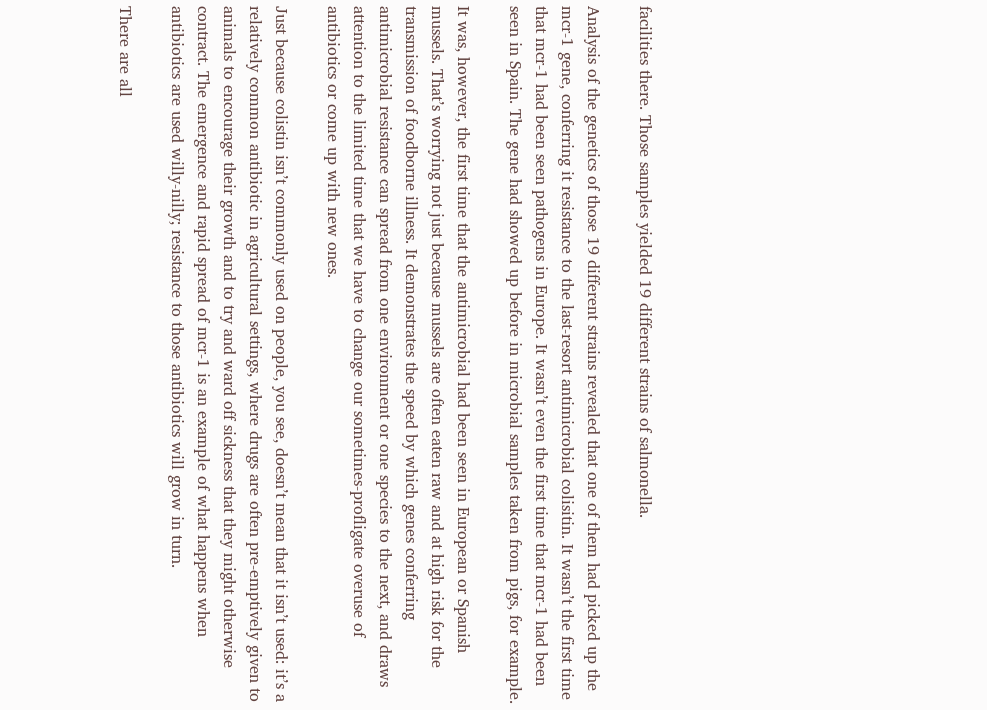facilities there. Those samples yielded 19 different strains of salmonella.

Analysis of the genetics of those 19 different strains revealed that one of them had picked up the mcr-1 gene, conferring it resistance to the last-resort antimicrobial colisitin. It wasn’t the first time that mcr-1 had been seen pathogens in Europe. It wasn’t even the first time that mcr-1 had been seen in Spain. The gene had showed up before in microbial samples taken from pigs, for example.

It was, however, the first time that the antimicrobial had been seen in European or Spanish mussels. That’s worrying not just because mussels are often eaten raw and at high risk for the transmission of foodborne illness. It demonstrates the speed by which genes conferring antimicrobial resistance can spread from one environment or one species to the next, and draws attention to the limited time that we have to change our sometimes-profligate overuse of antibiotics or come up with new ones.

Just because colistin isn’t commonly used on people, you see, doesn’t mean that it isn’t used: it’s a relatively common antibiotic in agricultural settings, where drugs are often pre-emptively given to animals to encourage their growth and to try and ward off sickness that they might otherwise contract. The emergence and rapid spread of mcr-1 is an example of what happens when antibiotics are used willy-nilly; resistance to those antibiotics will grow in turn.

There are all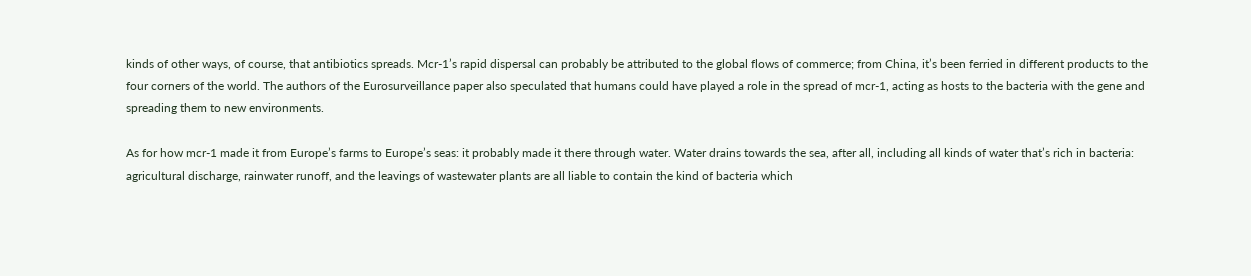kinds of other ways, of course, that antibiotics spreads. Mcr-1’s rapid dispersal can probably be attributed to the global flows of commerce; from China, it’s been ferried in different products to the four corners of the world. The authors of the Eurosurveillance paper also speculated that humans could have played a role in the spread of mcr-1, acting as hosts to the bacteria with the gene and spreading them to new environments.

As for how mcr-1 made it from Europe’s farms to Europe’s seas: it probably made it there through water. Water drains towards the sea, after all, including all kinds of water that’s rich in bacteria: agricultural discharge, rainwater runoff, and the leavings of wastewater plants are all liable to contain the kind of bacteria which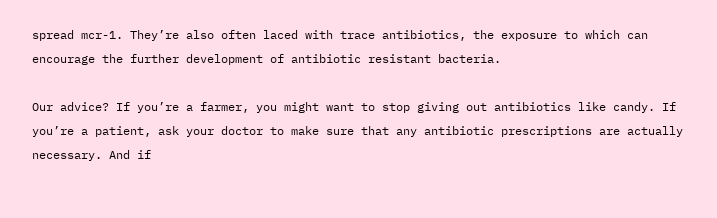spread mcr-1. They’re also often laced with trace antibiotics, the exposure to which can encourage the further development of antibiotic resistant bacteria.

Our advice? If you’re a farmer, you might want to stop giving out antibiotics like candy. If you’re a patient, ask your doctor to make sure that any antibiotic prescriptions are actually necessary. And if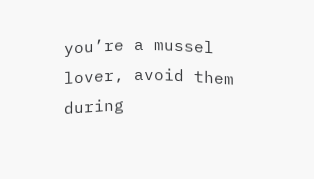you’re a mussel lover, avoid them during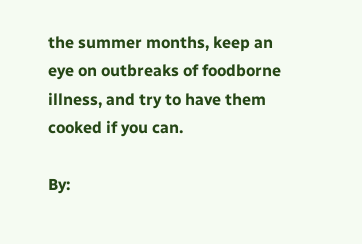the summer months, keep an eye on outbreaks of foodborne illness, and try to have them cooked if you can.

By: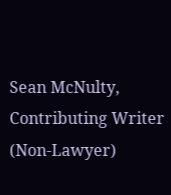Sean McNulty, Contributing Writer (Non-Lawyer)